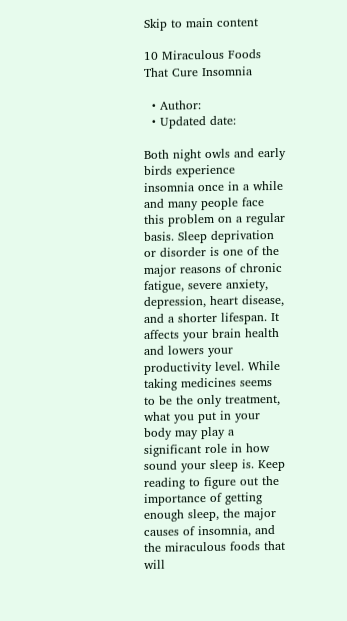Skip to main content

10 Miraculous Foods That Cure Insomnia

  • Author:
  • Updated date:

Both night owls and early birds experience insomnia once in a while and many people face this problem on a regular basis. Sleep deprivation or disorder is one of the major reasons of chronic fatigue, severe anxiety, depression, heart disease, and a shorter lifespan. It affects your brain health and lowers your productivity level. While taking medicines seems to be the only treatment, what you put in your body may play a significant role in how sound your sleep is. Keep reading to figure out the importance of getting enough sleep, the major causes of insomnia, and the miraculous foods that will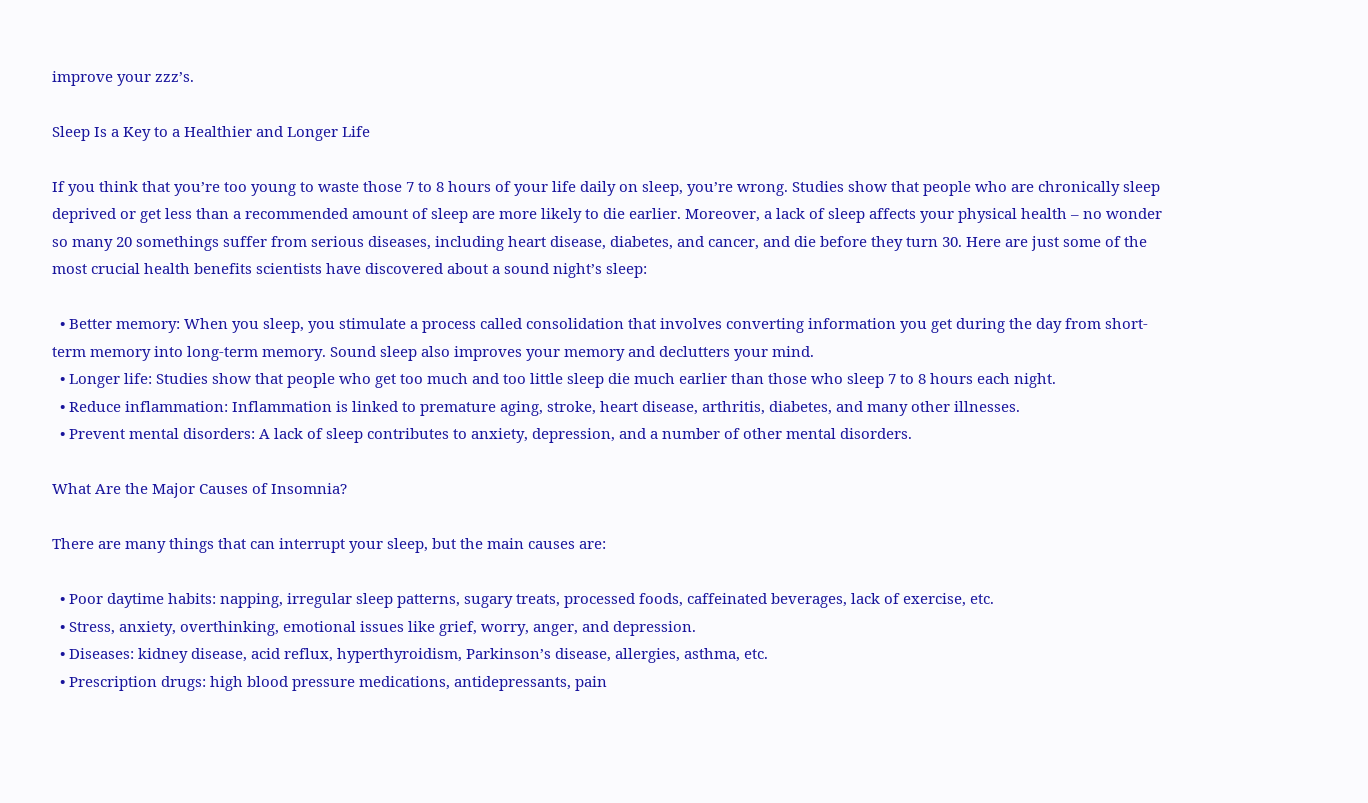improve your zzz’s.

Sleep Is a Key to a Healthier and Longer Life

If you think that you’re too young to waste those 7 to 8 hours of your life daily on sleep, you’re wrong. Studies show that people who are chronically sleep deprived or get less than a recommended amount of sleep are more likely to die earlier. Moreover, a lack of sleep affects your physical health – no wonder so many 20 somethings suffer from serious diseases, including heart disease, diabetes, and cancer, and die before they turn 30. Here are just some of the most crucial health benefits scientists have discovered about a sound night’s sleep:

  • Better memory: When you sleep, you stimulate a process called consolidation that involves converting information you get during the day from short-term memory into long-term memory. Sound sleep also improves your memory and declutters your mind.
  • Longer life: Studies show that people who get too much and too little sleep die much earlier than those who sleep 7 to 8 hours each night.
  • Reduce inflammation: Inflammation is linked to premature aging, stroke, heart disease, arthritis, diabetes, and many other illnesses.
  • Prevent mental disorders: A lack of sleep contributes to anxiety, depression, and a number of other mental disorders.

What Are the Major Causes of Insomnia?

There are many things that can interrupt your sleep, but the main causes are:

  • Poor daytime habits: napping, irregular sleep patterns, sugary treats, processed foods, caffeinated beverages, lack of exercise, etc.
  • Stress, anxiety, overthinking, emotional issues like grief, worry, anger, and depression.
  • Diseases: kidney disease, acid reflux, hyperthyroidism, Parkinson’s disease, allergies, asthma, etc.
  • Prescription drugs: high blood pressure medications, antidepressants, pain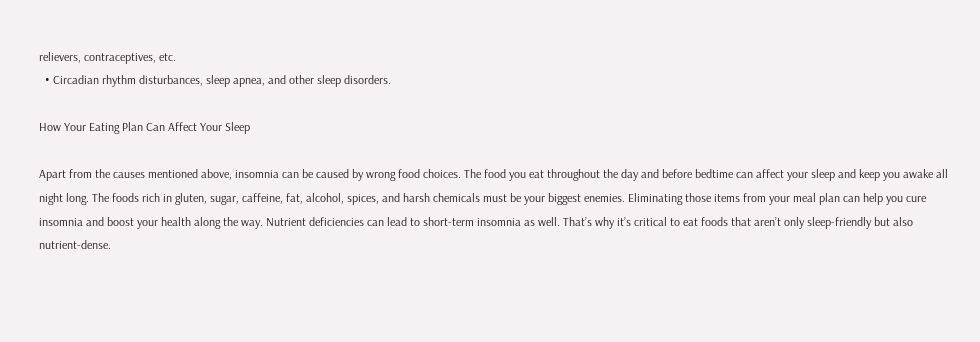relievers, contraceptives, etc.
  • Circadian rhythm disturbances, sleep apnea, and other sleep disorders.

How Your Eating Plan Can Affect Your Sleep

Apart from the causes mentioned above, insomnia can be caused by wrong food choices. The food you eat throughout the day and before bedtime can affect your sleep and keep you awake all night long. The foods rich in gluten, sugar, caffeine, fat, alcohol, spices, and harsh chemicals must be your biggest enemies. Eliminating those items from your meal plan can help you cure insomnia and boost your health along the way. Nutrient deficiencies can lead to short-term insomnia as well. That’s why it’s critical to eat foods that aren’t only sleep-friendly but also nutrient-dense.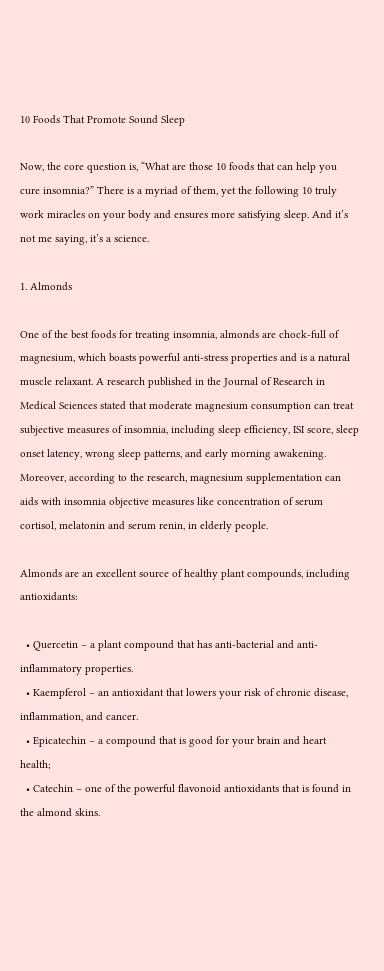10 Foods That Promote Sound Sleep

Now, the core question is, “What are those 10 foods that can help you cure insomnia?” There is a myriad of them, yet the following 10 truly work miracles on your body and ensures more satisfying sleep. And it’s not me saying, it’s a science.

1. Almonds

One of the best foods for treating insomnia, almonds are chock-full of magnesium, which boasts powerful anti-stress properties and is a natural muscle relaxant. A research published in the Journal of Research in Medical Sciences stated that moderate magnesium consumption can treat subjective measures of insomnia, including sleep efficiency, ISI score, sleep onset latency, wrong sleep patterns, and early morning awakening. Moreover, according to the research, magnesium supplementation can aids with insomnia objective measures like concentration of serum cortisol, melatonin and serum renin, in elderly people.

Almonds are an excellent source of healthy plant compounds, including antioxidants:

  • Quercetin – a plant compound that has anti-bacterial and anti-inflammatory properties.
  • Kaempferol – an antioxidant that lowers your risk of chronic disease, inflammation, and cancer.
  • Epicatechin – a compound that is good for your brain and heart health;
  • Catechin – one of the powerful flavonoid antioxidants that is found in the almond skins.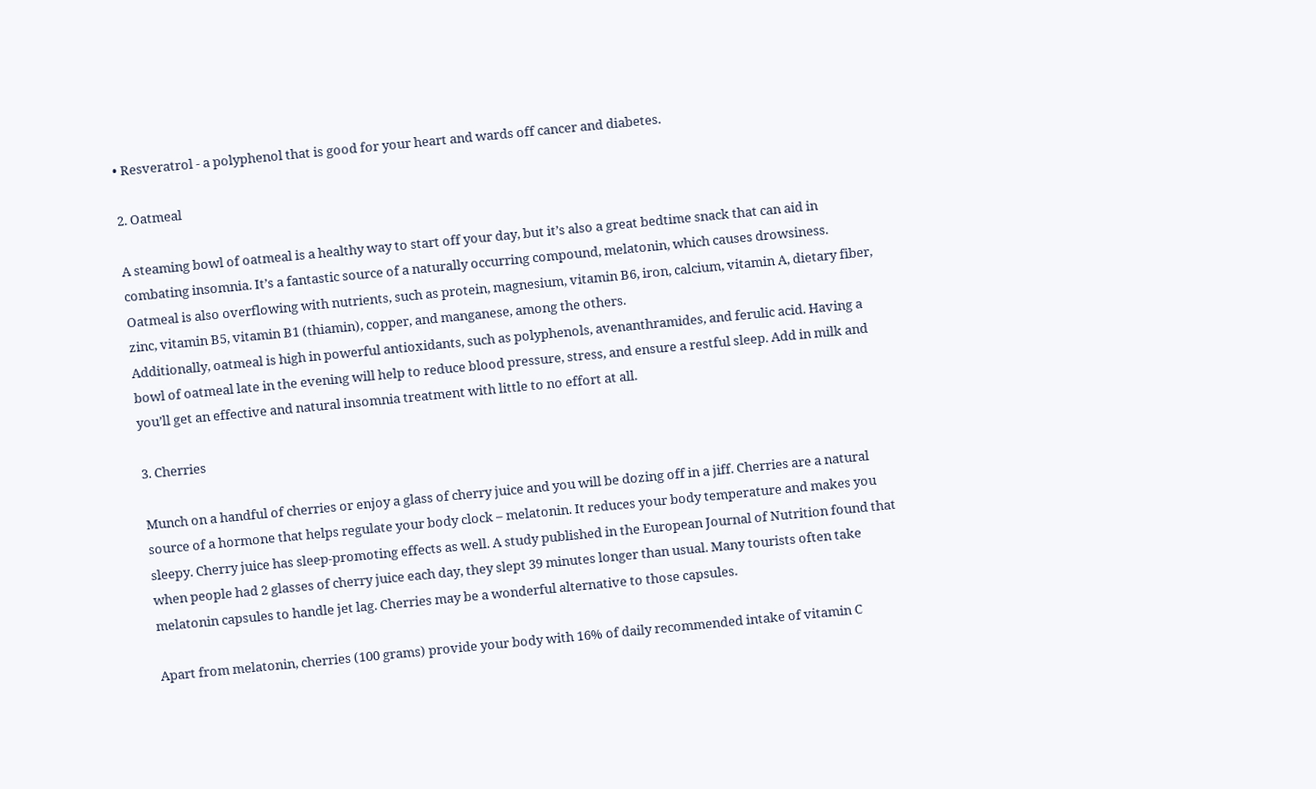• Resveratrol - a polyphenol that is good for your heart and wards off cancer and diabetes.

2. Oatmeal

A steaming bowl of oatmeal is a healthy way to start off your day, but it’s also a great bedtime snack that can aid in combating insomnia. It’s a fantastic source of a naturally occurring compound, melatonin, which causes drowsiness. Oatmeal is also overflowing with nutrients, such as protein, magnesium, vitamin B6, iron, calcium, vitamin A, dietary fiber, zinc, vitamin B5, vitamin B1 (thiamin), copper, and manganese, among the others.
Additionally, oatmeal is high in powerful antioxidants, such as polyphenols, avenanthramides, and ferulic acid. Having a bowl of oatmeal late in the evening will help to reduce blood pressure, stress, and ensure a restful sleep. Add in milk and you’ll get an effective and natural insomnia treatment with little to no effort at all.

3. Cherries

Munch on a handful of cherries or enjoy a glass of cherry juice and you will be dozing off in a jiff. Cherries are a natural source of a hormone that helps regulate your body clock – melatonin. It reduces your body temperature and makes you sleepy. Cherry juice has sleep-promoting effects as well. A study published in the European Journal of Nutrition found that when people had 2 glasses of cherry juice each day, they slept 39 minutes longer than usual. Many tourists often take melatonin capsules to handle jet lag. Cherries may be a wonderful alternative to those capsules.

Apart from melatonin, cherries (100 grams) provide your body with 16% of daily recommended intake of vitamin C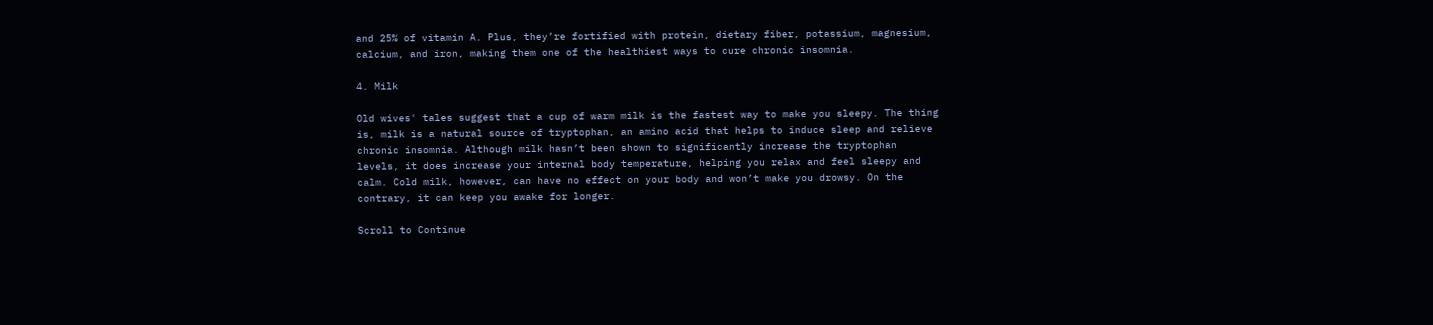and 25% of vitamin A. Plus, they’re fortified with protein, dietary fiber, potassium, magnesium, calcium, and iron, making them one of the healthiest ways to cure chronic insomnia.

4. Milk

Old wives' tales suggest that a cup of warm milk is the fastest way to make you sleepy. The thing is, milk is a natural source of tryptophan, an amino acid that helps to induce sleep and relieve chronic insomnia. Although milk hasn’t been shown to significantly increase the tryptophan levels, it does increase your internal body temperature, helping you relax and feel sleepy and calm. Cold milk, however, can have no effect on your body and won’t make you drowsy. On the contrary, it can keep you awake for longer.

Scroll to Continue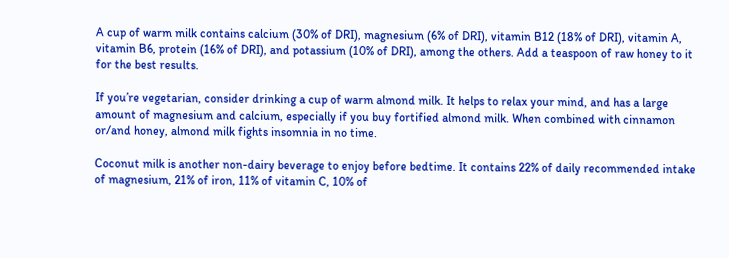A cup of warm milk contains calcium (30% of DRI), magnesium (6% of DRI), vitamin B12 (18% of DRI), vitamin A, vitamin B6, protein (16% of DRI), and potassium (10% of DRI), among the others. Add a teaspoon of raw honey to it for the best results.

If you’re vegetarian, consider drinking a cup of warm almond milk. It helps to relax your mind, and has a large amount of magnesium and calcium, especially if you buy fortified almond milk. When combined with cinnamon or/and honey, almond milk fights insomnia in no time.

Coconut milk is another non-dairy beverage to enjoy before bedtime. It contains 22% of daily recommended intake of magnesium, 21% of iron, 11% of vitamin C, 10% of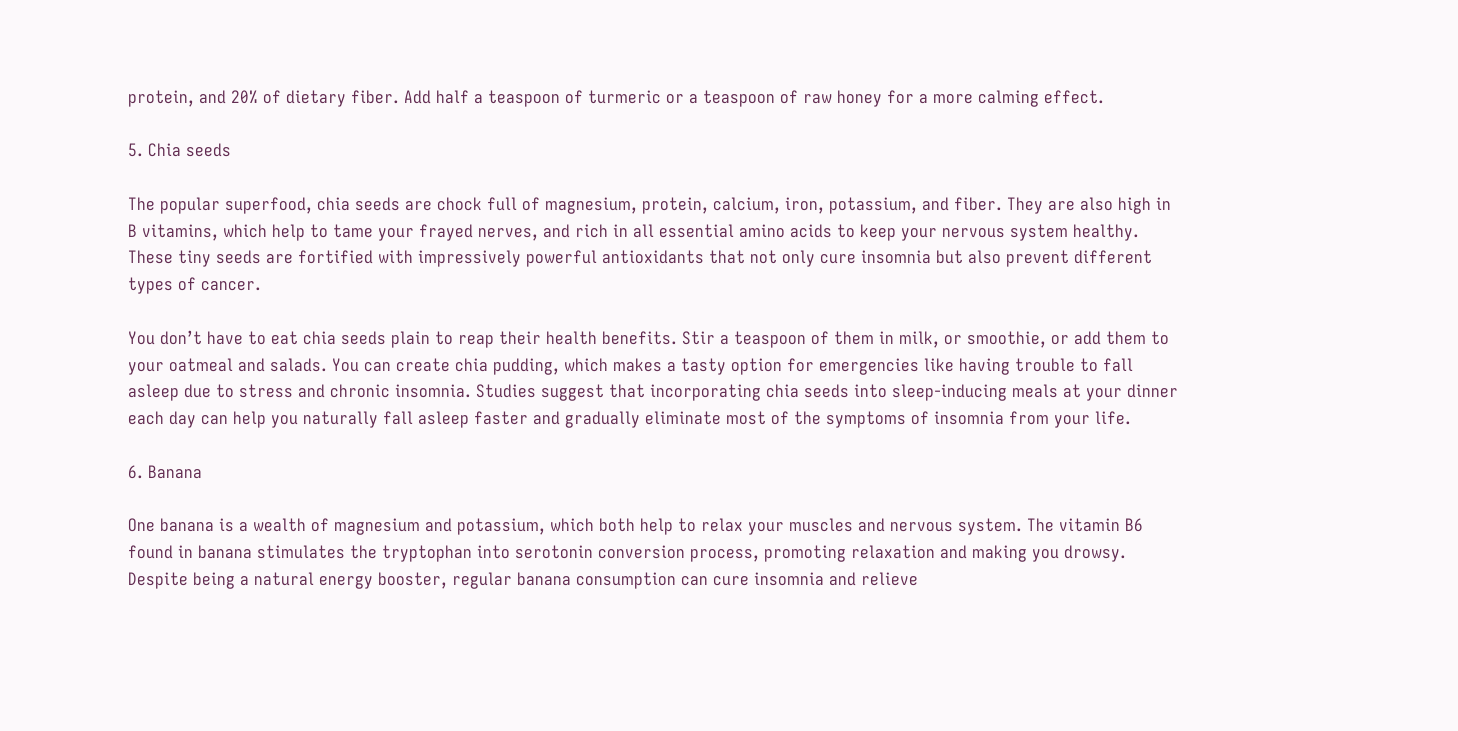protein, and 20% of dietary fiber. Add half a teaspoon of turmeric or a teaspoon of raw honey for a more calming effect.

5. Chia seeds

The popular superfood, chia seeds are chock full of magnesium, protein, calcium, iron, potassium, and fiber. They are also high in B vitamins, which help to tame your frayed nerves, and rich in all essential amino acids to keep your nervous system healthy. These tiny seeds are fortified with impressively powerful antioxidants that not only cure insomnia but also prevent different types of cancer.

You don’t have to eat chia seeds plain to reap their health benefits. Stir a teaspoon of them in milk, or smoothie, or add them to your oatmeal and salads. You can create chia pudding, which makes a tasty option for emergencies like having trouble to fall asleep due to stress and chronic insomnia. Studies suggest that incorporating chia seeds into sleep-inducing meals at your dinner each day can help you naturally fall asleep faster and gradually eliminate most of the symptoms of insomnia from your life.

6. Banana

One banana is a wealth of magnesium and potassium, which both help to relax your muscles and nervous system. The vitamin B6 found in banana stimulates the tryptophan into serotonin conversion process, promoting relaxation and making you drowsy. Despite being a natural energy booster, regular banana consumption can cure insomnia and relieve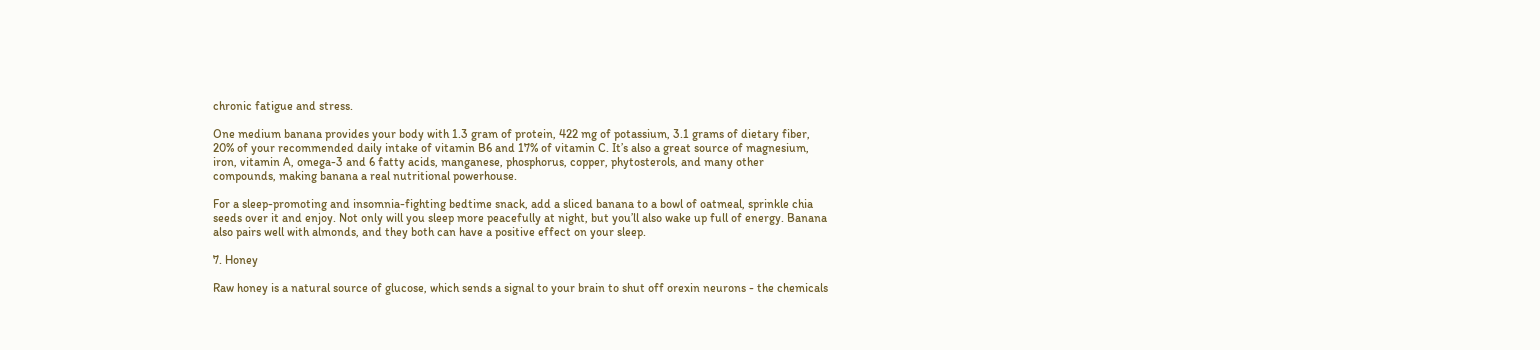chronic fatigue and stress.

One medium banana provides your body with 1.3 gram of protein, 422 mg of potassium, 3.1 grams of dietary fiber, 20% of your recommended daily intake of vitamin B6 and 17% of vitamin C. It’s also a great source of magnesium, iron, vitamin A, omega-3 and 6 fatty acids, manganese, phosphorus, copper, phytosterols, and many other compounds, making banana a real nutritional powerhouse.

For a sleep-promoting and insomnia-fighting bedtime snack, add a sliced banana to a bowl of oatmeal, sprinkle chia seeds over it and enjoy. Not only will you sleep more peacefully at night, but you’ll also wake up full of energy. Banana also pairs well with almonds, and they both can have a positive effect on your sleep.

7. Honey

Raw honey is a natural source of glucose, which sends a signal to your brain to shut off orexin neurons - the chemicals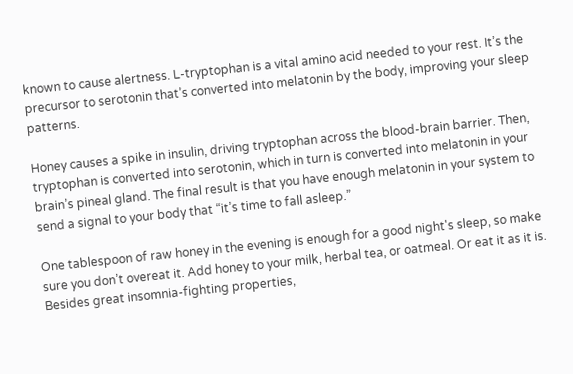known to cause alertness. L-tryptophan is a vital amino acid needed to your rest. It’s the precursor to serotonin that’s converted into melatonin by the body, improving your sleep patterns.

Honey causes a spike in insulin, driving tryptophan across the blood-brain barrier. Then, tryptophan is converted into serotonin, which in turn is converted into melatonin in your brain’s pineal gland. The final result is that you have enough melatonin in your system to send a signal to your body that “it’s time to fall asleep.”

One tablespoon of raw honey in the evening is enough for a good night's sleep, so make sure you don’t overeat it. Add honey to your milk, herbal tea, or oatmeal. Or eat it as it is. Besides great insomnia-fighting properties,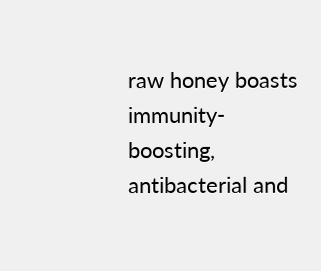raw honey boasts immunity-boosting, antibacterial and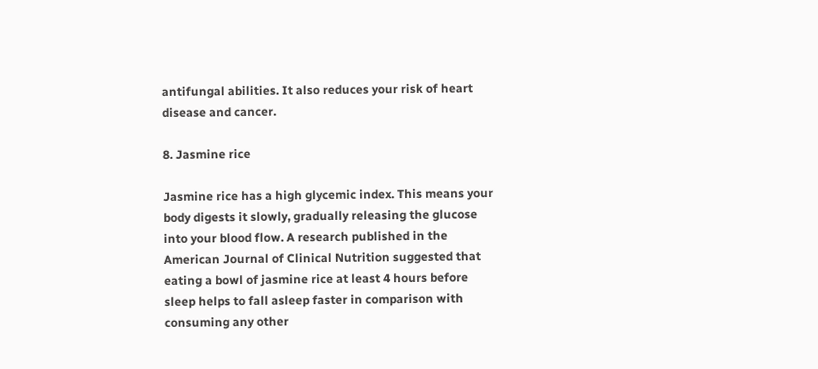antifungal abilities. It also reduces your risk of heart disease and cancer.

8. Jasmine rice

Jasmine rice has a high glycemic index. This means your body digests it slowly, gradually releasing the glucose into your blood flow. A research published in the American Journal of Clinical Nutrition suggested that eating a bowl of jasmine rice at least 4 hours before sleep helps to fall asleep faster in comparison with consuming any other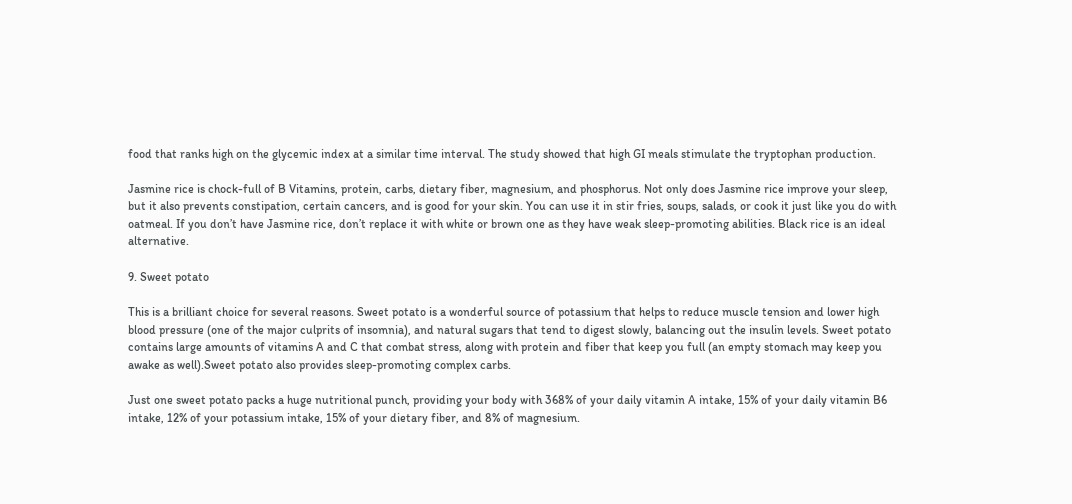food that ranks high on the glycemic index at a similar time interval. The study showed that high GI meals stimulate the tryptophan production.

Jasmine rice is chock-full of B Vitamins, protein, carbs, dietary fiber, magnesium, and phosphorus. Not only does Jasmine rice improve your sleep, but it also prevents constipation, certain cancers, and is good for your skin. You can use it in stir fries, soups, salads, or cook it just like you do with oatmeal. If you don’t have Jasmine rice, don’t replace it with white or brown one as they have weak sleep-promoting abilities. Black rice is an ideal alternative.

9. Sweet potato

This is a brilliant choice for several reasons. Sweet potato is a wonderful source of potassium that helps to reduce muscle tension and lower high blood pressure (one of the major culprits of insomnia), and natural sugars that tend to digest slowly, balancing out the insulin levels. Sweet potato contains large amounts of vitamins A and C that combat stress, along with protein and fiber that keep you full (an empty stomach may keep you awake as well).Sweet potato also provides sleep-promoting complex carbs.

Just one sweet potato packs a huge nutritional punch, providing your body with 368% of your daily vitamin A intake, 15% of your daily vitamin B6 intake, 12% of your potassium intake, 15% of your dietary fiber, and 8% of magnesium.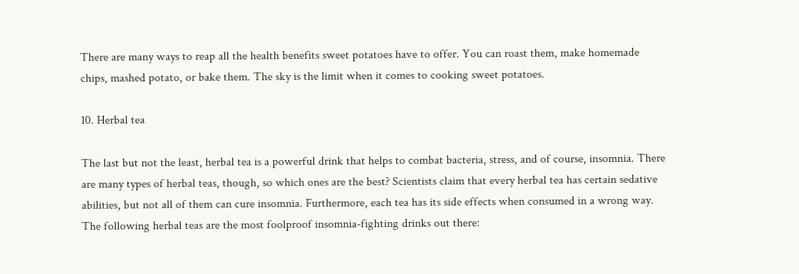There are many ways to reap all the health benefits sweet potatoes have to offer. You can roast them, make homemade chips, mashed potato, or bake them. The sky is the limit when it comes to cooking sweet potatoes.

10. Herbal tea

The last but not the least, herbal tea is a powerful drink that helps to combat bacteria, stress, and of course, insomnia. There are many types of herbal teas, though, so which ones are the best? Scientists claim that every herbal tea has certain sedative abilities, but not all of them can cure insomnia. Furthermore, each tea has its side effects when consumed in a wrong way. The following herbal teas are the most foolproof insomnia-fighting drinks out there: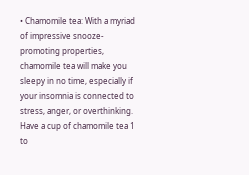• Chamomile tea: With a myriad of impressive snooze-promoting properties, chamomile tea will make you sleepy in no time, especially if your insomnia is connected to stress, anger, or overthinking. Have a cup of chamomile tea 1 to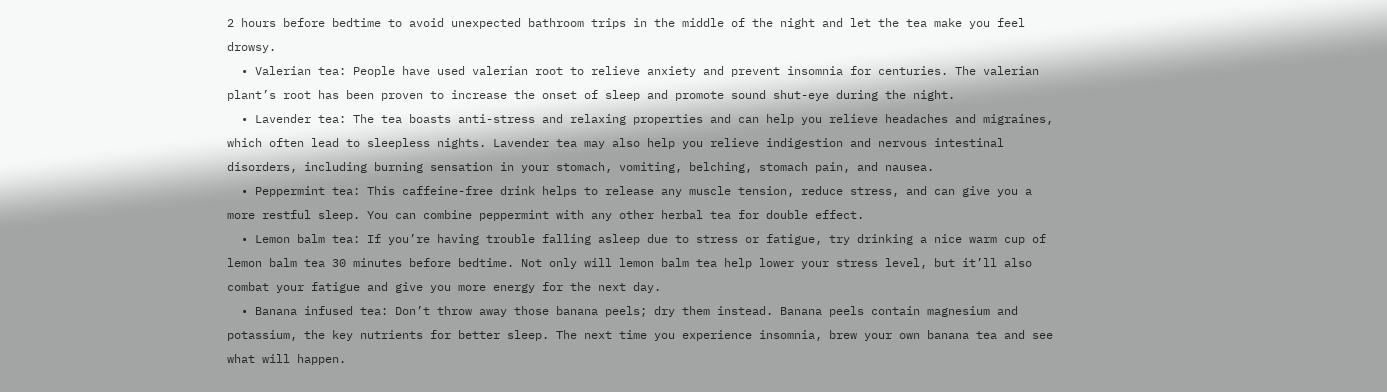2 hours before bedtime to avoid unexpected bathroom trips in the middle of the night and let the tea make you feel drowsy.
  • Valerian tea: People have used valerian root to relieve anxiety and prevent insomnia for centuries. The valerian plant’s root has been proven to increase the onset of sleep and promote sound shut-eye during the night.
  • Lavender tea: The tea boasts anti-stress and relaxing properties and can help you relieve headaches and migraines, which often lead to sleepless nights. Lavender tea may also help you relieve indigestion and nervous intestinal disorders, including burning sensation in your stomach, vomiting, belching, stomach pain, and nausea.
  • Peppermint tea: This caffeine-free drink helps to release any muscle tension, reduce stress, and can give you a more restful sleep. You can combine peppermint with any other herbal tea for double effect.
  • Lemon balm tea: If you’re having trouble falling asleep due to stress or fatigue, try drinking a nice warm cup of lemon balm tea 30 minutes before bedtime. Not only will lemon balm tea help lower your stress level, but it’ll also combat your fatigue and give you more energy for the next day.
  • Banana infused tea: Don’t throw away those banana peels; dry them instead. Banana peels contain magnesium and potassium, the key nutrients for better sleep. The next time you experience insomnia, brew your own banana tea and see what will happen.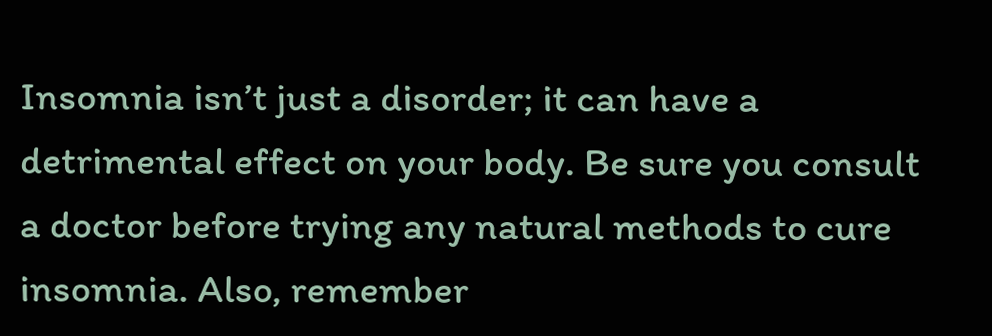Insomnia isn’t just a disorder; it can have a detrimental effect on your body. Be sure you consult a doctor before trying any natural methods to cure insomnia. Also, remember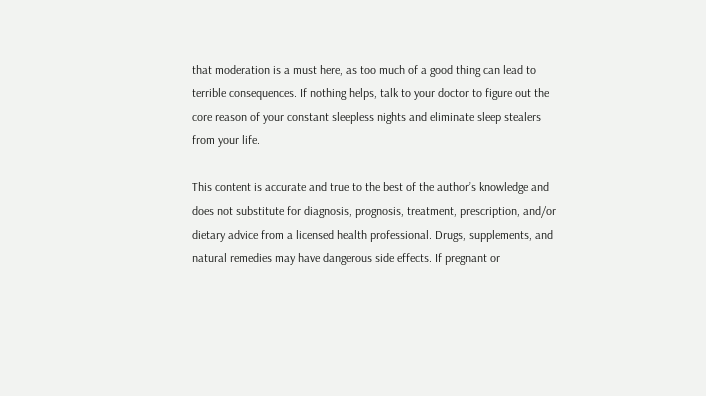that moderation is a must here, as too much of a good thing can lead to terrible consequences. If nothing helps, talk to your doctor to figure out the core reason of your constant sleepless nights and eliminate sleep stealers from your life.

This content is accurate and true to the best of the author’s knowledge and does not substitute for diagnosis, prognosis, treatment, prescription, and/or dietary advice from a licensed health professional. Drugs, supplements, and natural remedies may have dangerous side effects. If pregnant or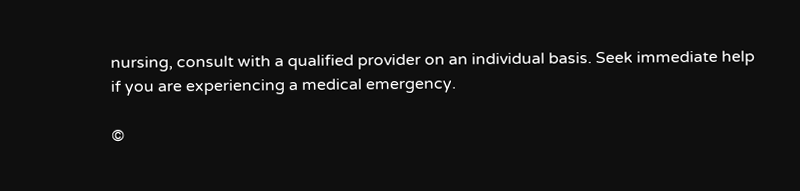nursing, consult with a qualified provider on an individual basis. Seek immediate help if you are experiencing a medical emergency.

©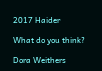2017 Haider

What do you think?

Dora Weithers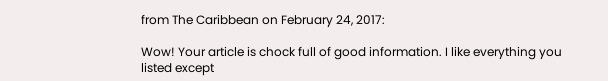from The Caribbean on February 24, 2017:

Wow! Your article is chock full of good information. I like everything you listed except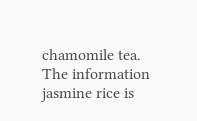chamomile tea. The information jasmine rice is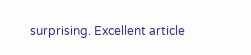surprising. Excellent article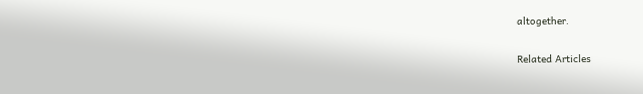altogether.

Related Articles